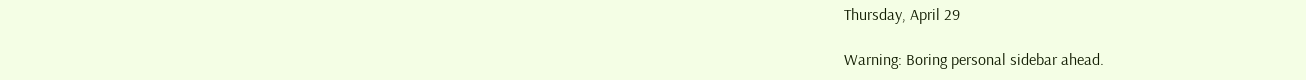Thursday, April 29

Warning: Boring personal sidebar ahead.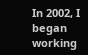In 2002, I began working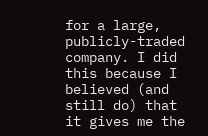for a large, publicly-traded company. I did this because I believed (and still do) that it gives me the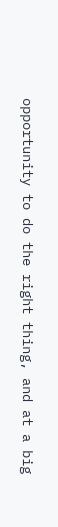opportunity to do the right thing, and at a big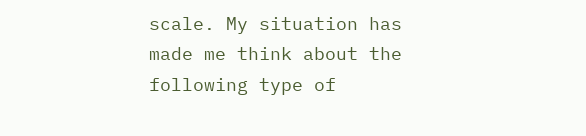scale. My situation has made me think about the following type of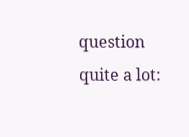question quite a lot: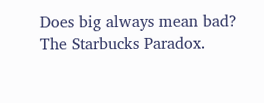Does big always mean bad? The Starbucks Paradox.